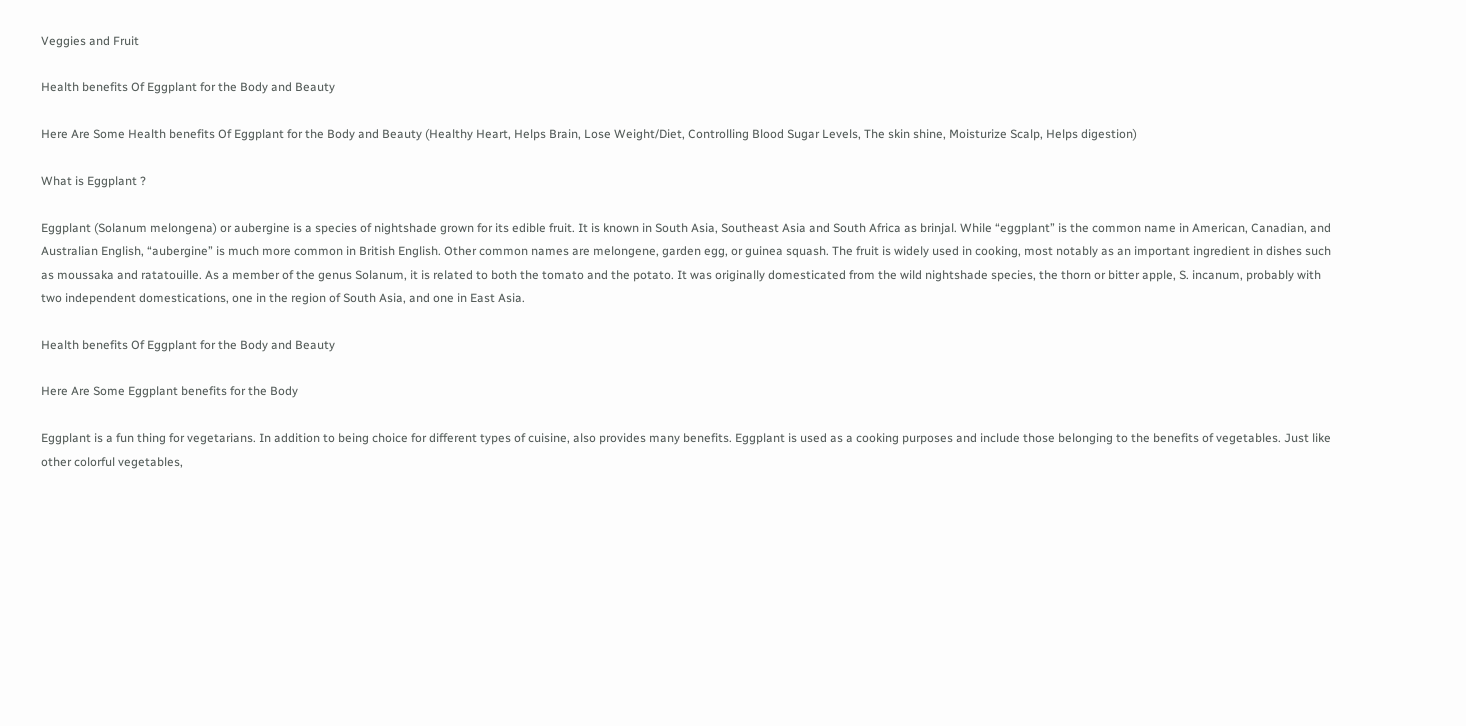Veggies and Fruit

Health benefits Of Eggplant for the Body and Beauty

Here Are Some Health benefits Of Eggplant for the Body and Beauty (Healthy Heart, Helps Brain, Lose Weight/Diet, Controlling Blood Sugar Levels, The skin shine, Moisturize Scalp, Helps digestion)

What is Eggplant ?

Eggplant (Solanum melongena) or aubergine is a species of nightshade grown for its edible fruit. It is known in South Asia, Southeast Asia and South Africa as brinjal. While “eggplant” is the common name in American, Canadian, and Australian English, “aubergine” is much more common in British English. Other common names are melongene, garden egg, or guinea squash. The fruit is widely used in cooking, most notably as an important ingredient in dishes such as moussaka and ratatouille. As a member of the genus Solanum, it is related to both the tomato and the potato. It was originally domesticated from the wild nightshade species, the thorn or bitter apple, S. incanum, probably with two independent domestications, one in the region of South Asia, and one in East Asia.

Health benefits Of Eggplant for the Body and Beauty

Here Are Some Eggplant benefits for the Body

Eggplant is a fun thing for vegetarians. In addition to being choice for different types of cuisine, also provides many benefits. Eggplant is used as a cooking purposes and include those belonging to the benefits of vegetables. Just like other colorful vegetables,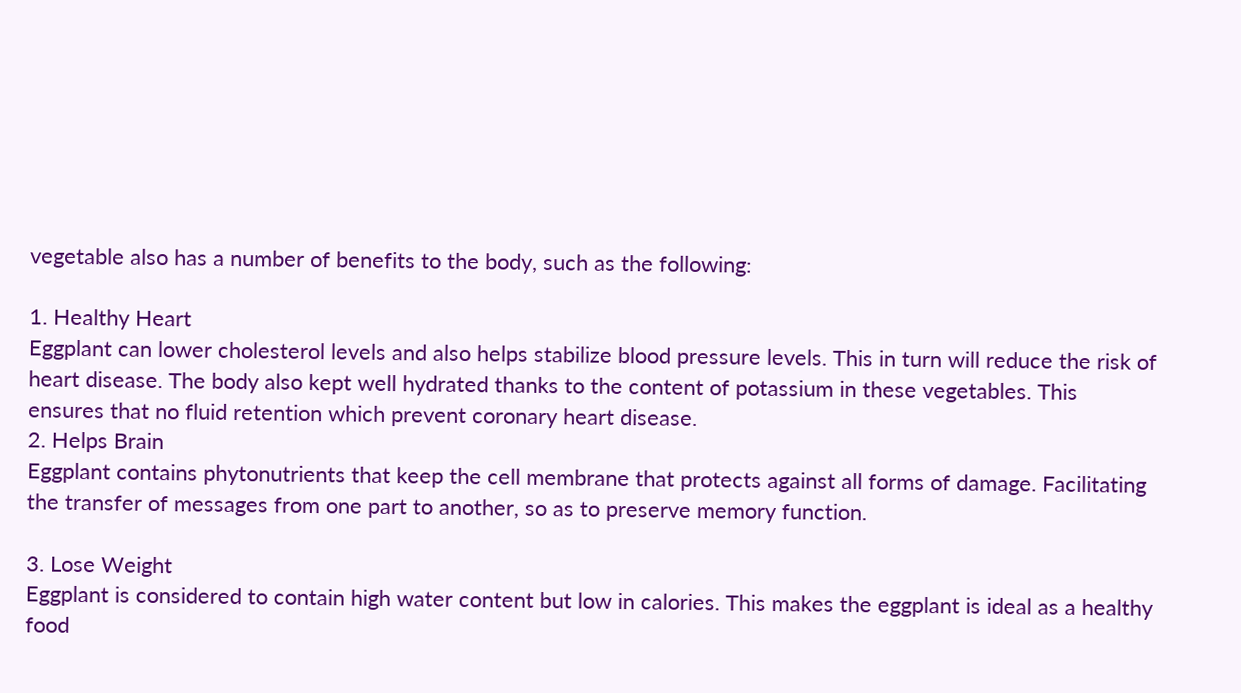vegetable also has a number of benefits to the body, such as the following:

1. Healthy Heart
Eggplant can lower cholesterol levels and also helps stabilize blood pressure levels. This in turn will reduce the risk of heart disease. The body also kept well hydrated thanks to the content of potassium in these vegetables. This ensures that no fluid retention which prevent coronary heart disease.
2. Helps Brain
Eggplant contains phytonutrients that keep the cell membrane that protects against all forms of damage. Facilitating the transfer of messages from one part to another, so as to preserve memory function.

3. Lose Weight
Eggplant is considered to contain high water content but low in calories. This makes the eggplant is ideal as a healthy food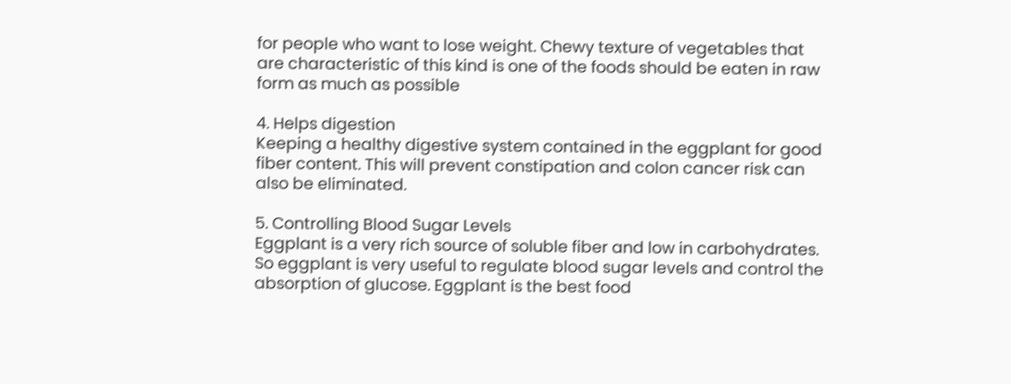for people who want to lose weight. Chewy texture of vegetables that are characteristic of this kind is one of the foods should be eaten in raw form as much as possible

4. Helps digestion
Keeping a healthy digestive system contained in the eggplant for good fiber content. This will prevent constipation and colon cancer risk can also be eliminated.

5. Controlling Blood Sugar Levels
Eggplant is a very rich source of soluble fiber and low in carbohydrates. So eggplant is very useful to regulate blood sugar levels and control the absorption of glucose. Eggplant is the best food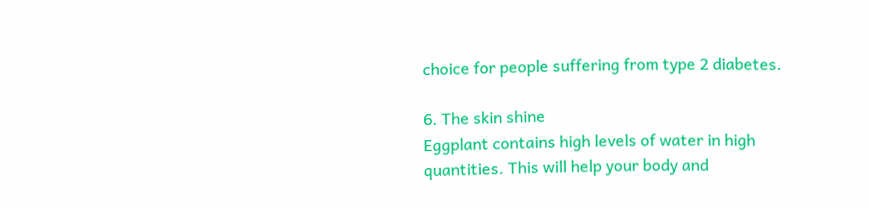choice for people suffering from type 2 diabetes.

6. The skin shine
Eggplant contains high levels of water in high quantities. This will help your body and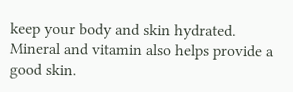keep your body and skin hydrated. Mineral and vitamin also helps provide a good skin.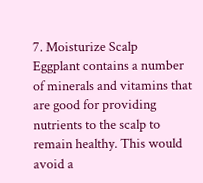7. Moisturize Scalp
Eggplant contains a number of minerals and vitamins that are good for providing nutrients to the scalp to remain healthy. This would avoid a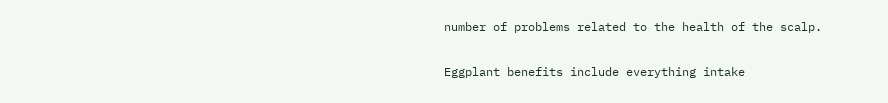number of problems related to the health of the scalp.

Eggplant benefits include everything intake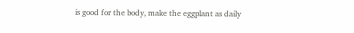is good for the body, make the eggplant as daily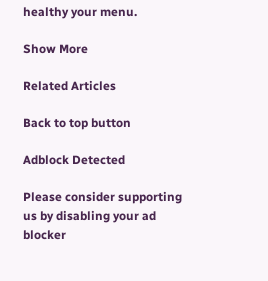healthy your menu.

Show More

Related Articles

Back to top button

Adblock Detected

Please consider supporting us by disabling your ad blocker